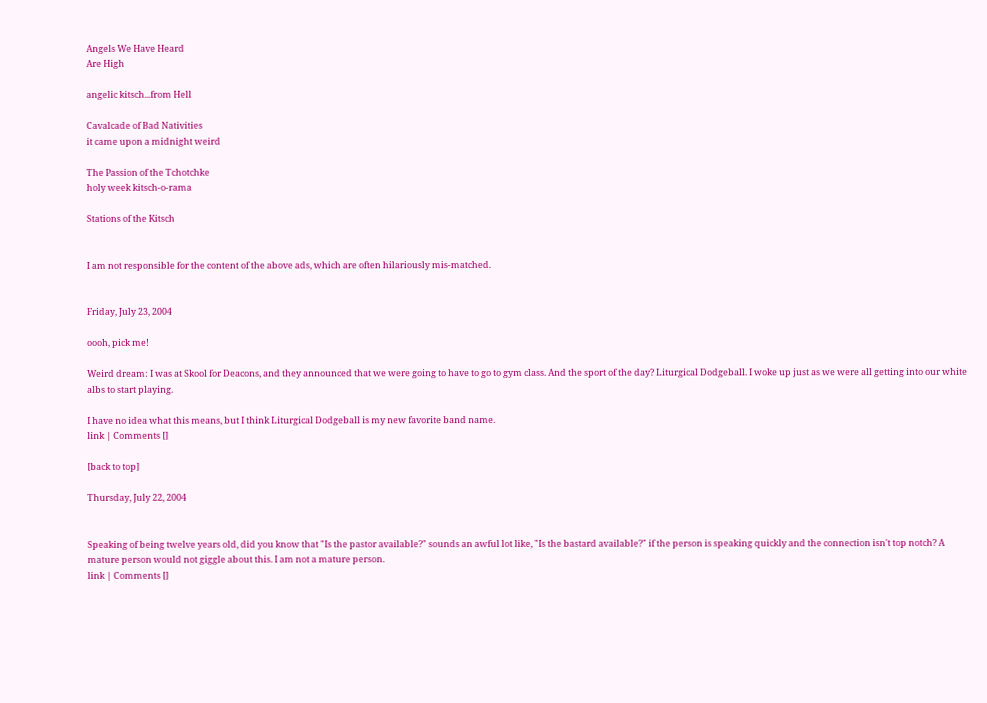Angels We Have Heard
Are High

angelic kitsch...from Hell

Cavalcade of Bad Nativities
it came upon a midnight weird

The Passion of the Tchotchke
holy week kitsch-o-rama

Stations of the Kitsch


I am not responsible for the content of the above ads, which are often hilariously mis-matched.


Friday, July 23, 2004

oooh, pick me!

Weird dream: I was at Skool for Deacons, and they announced that we were going to have to go to gym class. And the sport of the day? Liturgical Dodgeball. I woke up just as we were all getting into our white albs to start playing.

I have no idea what this means, but I think Liturgical Dodgeball is my new favorite band name.
link | Comments []

[back to top]

Thursday, July 22, 2004


Speaking of being twelve years old, did you know that "Is the pastor available?" sounds an awful lot like, "Is the bastard available?" if the person is speaking quickly and the connection isn't top notch? A mature person would not giggle about this. I am not a mature person.
link | Comments []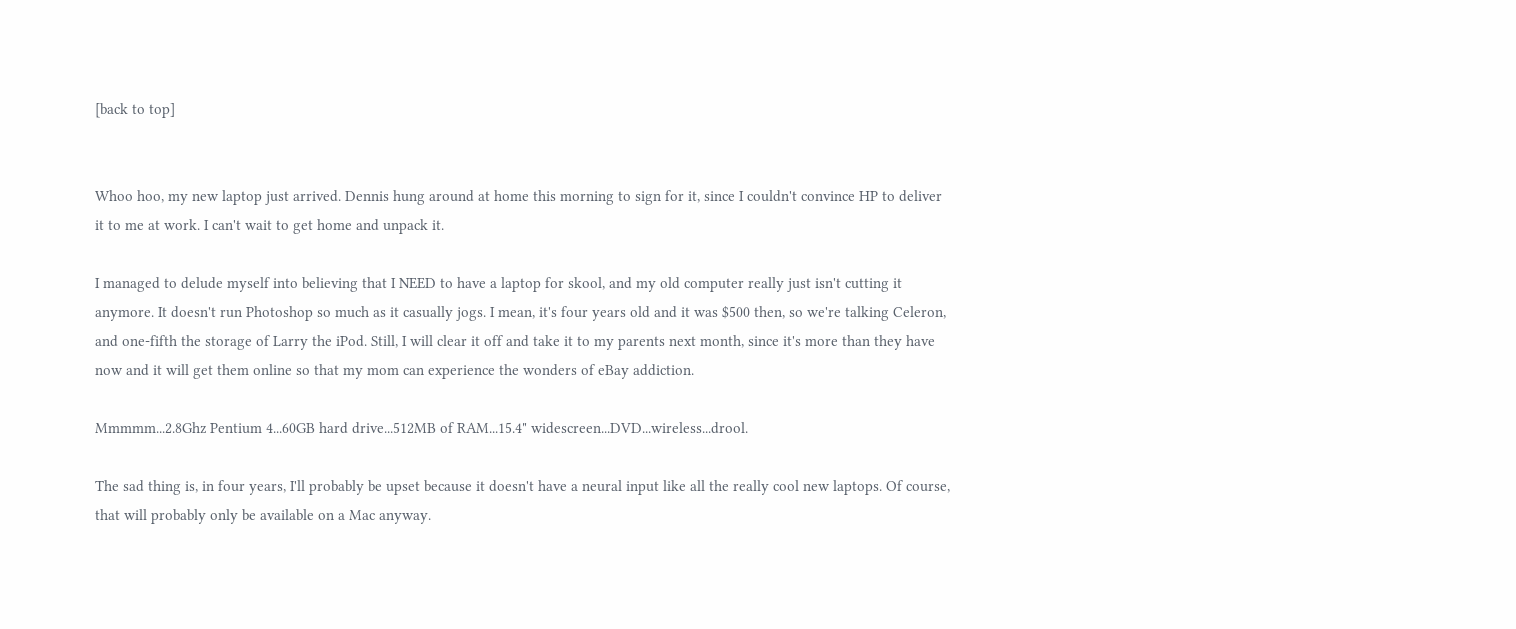[back to top]


Whoo hoo, my new laptop just arrived. Dennis hung around at home this morning to sign for it, since I couldn't convince HP to deliver it to me at work. I can't wait to get home and unpack it.

I managed to delude myself into believing that I NEED to have a laptop for skool, and my old computer really just isn't cutting it anymore. It doesn't run Photoshop so much as it casually jogs. I mean, it's four years old and it was $500 then, so we're talking Celeron, and one-fifth the storage of Larry the iPod. Still, I will clear it off and take it to my parents next month, since it's more than they have now and it will get them online so that my mom can experience the wonders of eBay addiction.

Mmmmm...2.8Ghz Pentium 4...60GB hard drive...512MB of RAM...15.4" widescreen...DVD...wireless...drool.

The sad thing is, in four years, I'll probably be upset because it doesn't have a neural input like all the really cool new laptops. Of course, that will probably only be available on a Mac anyway.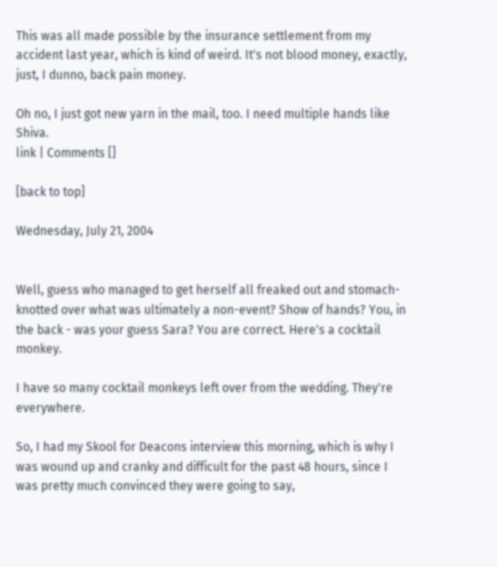This was all made possible by the insurance settlement from my accident last year, which is kind of weird. It's not blood money, exactly, just, I dunno, back pain money.

Oh no, I just got new yarn in the mail, too. I need multiple hands like Shiva.
link | Comments []

[back to top]

Wednesday, July 21, 2004


Well, guess who managed to get herself all freaked out and stomach-knotted over what was ultimately a non-event? Show of hands? You, in the back - was your guess Sara? You are correct. Here's a cocktail monkey.

I have so many cocktail monkeys left over from the wedding. They're everywhere.

So, I had my Skool for Deacons interview this morning, which is why I was wound up and cranky and difficult for the past 48 hours, since I was pretty much convinced they were going to say,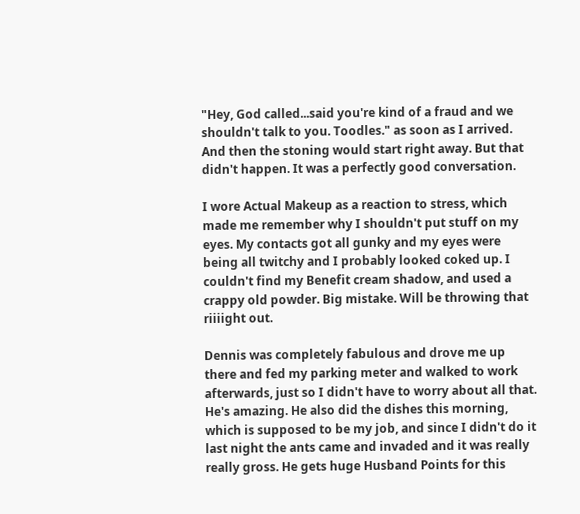"Hey, God called...said you're kind of a fraud and we shouldn't talk to you. Toodles." as soon as I arrived. And then the stoning would start right away. But that didn't happen. It was a perfectly good conversation.

I wore Actual Makeup as a reaction to stress, which made me remember why I shouldn't put stuff on my eyes. My contacts got all gunky and my eyes were being all twitchy and I probably looked coked up. I couldn't find my Benefit cream shadow, and used a crappy old powder. Big mistake. Will be throwing that riiiight out.

Dennis was completely fabulous and drove me up there and fed my parking meter and walked to work afterwards, just so I didn't have to worry about all that. He's amazing. He also did the dishes this morning, which is supposed to be my job, and since I didn't do it last night the ants came and invaded and it was really really gross. He gets huge Husband Points for this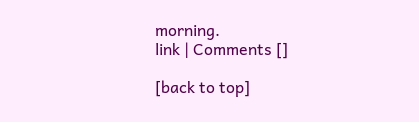morning.
link | Comments []

[back to top]